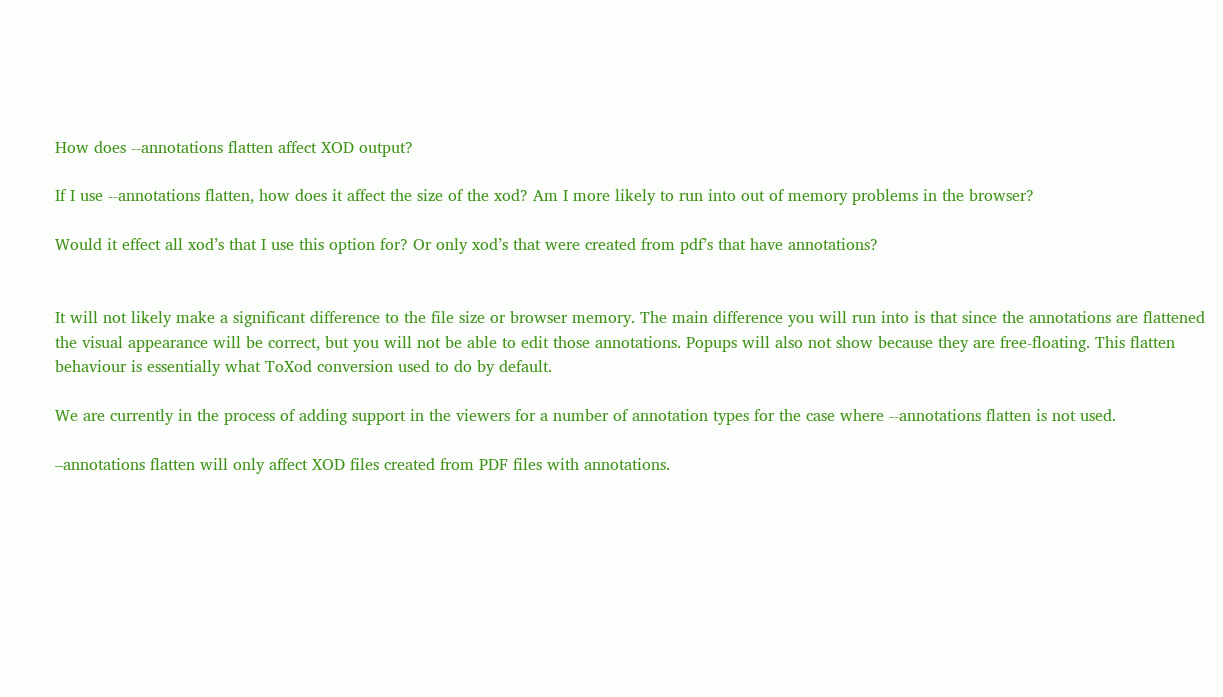How does --annotations flatten affect XOD output?

If I use --annotations flatten, how does it affect the size of the xod? Am I more likely to run into out of memory problems in the browser?

Would it effect all xod’s that I use this option for? Or only xod’s that were created from pdf’s that have annotations?


It will not likely make a significant difference to the file size or browser memory. The main difference you will run into is that since the annotations are flattened the visual appearance will be correct, but you will not be able to edit those annotations. Popups will also not show because they are free-floating. This flatten behaviour is essentially what ToXod conversion used to do by default.

We are currently in the process of adding support in the viewers for a number of annotation types for the case where --annotations flatten is not used.

–annotations flatten will only affect XOD files created from PDF files with annotations.